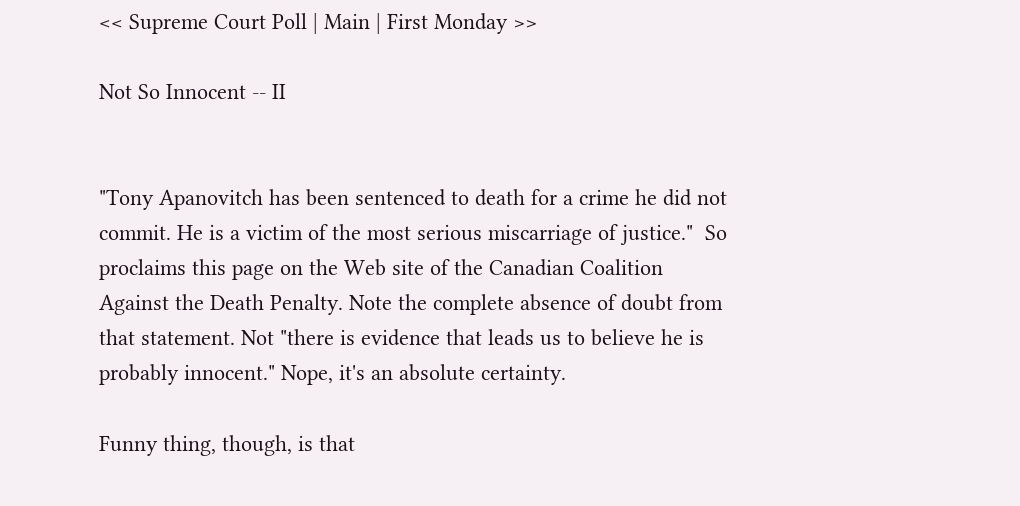<< Supreme Court Poll | Main | First Monday >>

Not So Innocent -- II


"Tony Apanovitch has been sentenced to death for a crime he did not commit. He is a victim of the most serious miscarriage of justice."  So proclaims this page on the Web site of the Canadian Coalition Against the Death Penalty. Note the complete absence of doubt from that statement. Not "there is evidence that leads us to believe he is probably innocent." Nope, it's an absolute certainty.

Funny thing, though, is that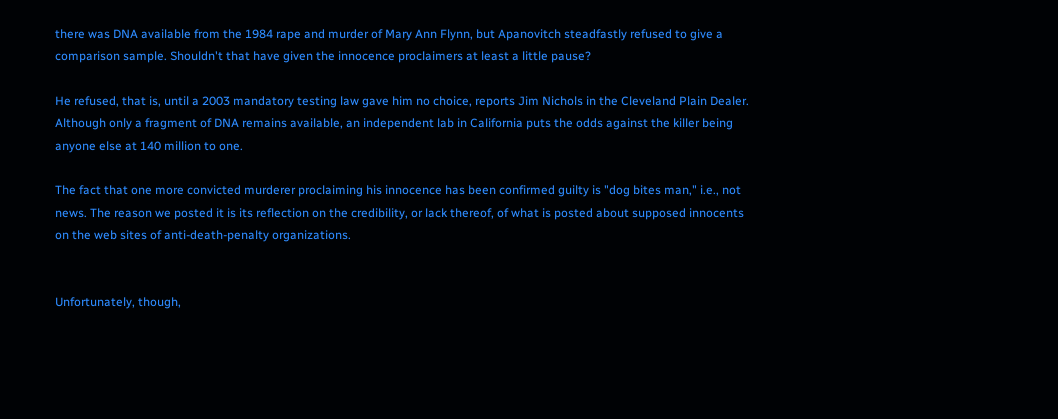there was DNA available from the 1984 rape and murder of Mary Ann Flynn, but Apanovitch steadfastly refused to give a comparison sample. Shouldn't that have given the innocence proclaimers at least a little pause?

He refused, that is, until a 2003 mandatory testing law gave him no choice, reports Jim Nichols in the Cleveland Plain Dealer. Although only a fragment of DNA remains available, an independent lab in California puts the odds against the killer being anyone else at 140 million to one.

The fact that one more convicted murderer proclaiming his innocence has been confirmed guilty is "dog bites man," i.e., not news. The reason we posted it is its reflection on the credibility, or lack thereof, of what is posted about supposed innocents on the web sites of anti-death-penalty organizations.


Unfortunately, though,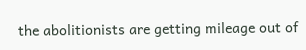the abolitionists are getting mileage out of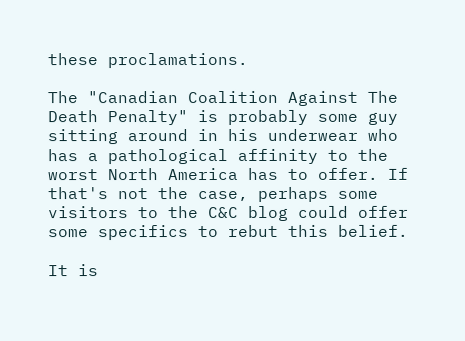these proclamations.

The "Canadian Coalition Against The Death Penalty" is probably some guy sitting around in his underwear who has a pathological affinity to the worst North America has to offer. If that's not the case, perhaps some visitors to the C&C blog could offer some specifics to rebut this belief.

It is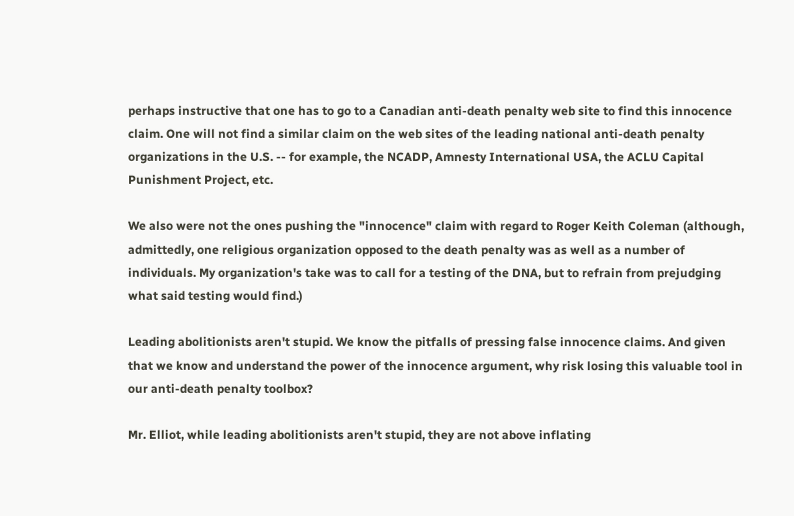perhaps instructive that one has to go to a Canadian anti-death penalty web site to find this innocence claim. One will not find a similar claim on the web sites of the leading national anti-death penalty organizations in the U.S. -- for example, the NCADP, Amnesty International USA, the ACLU Capital Punishment Project, etc.

We also were not the ones pushing the "innocence" claim with regard to Roger Keith Coleman (although, admittedly, one religious organization opposed to the death penalty was as well as a number of individuals. My organization's take was to call for a testing of the DNA, but to refrain from prejudging what said testing would find.)

Leading abolitionists aren't stupid. We know the pitfalls of pressing false innocence claims. And given that we know and understand the power of the innocence argument, why risk losing this valuable tool in our anti-death penalty toolbox?

Mr. Elliot, while leading abolitionists aren't stupid, they are not above inflating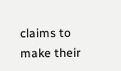claims to make their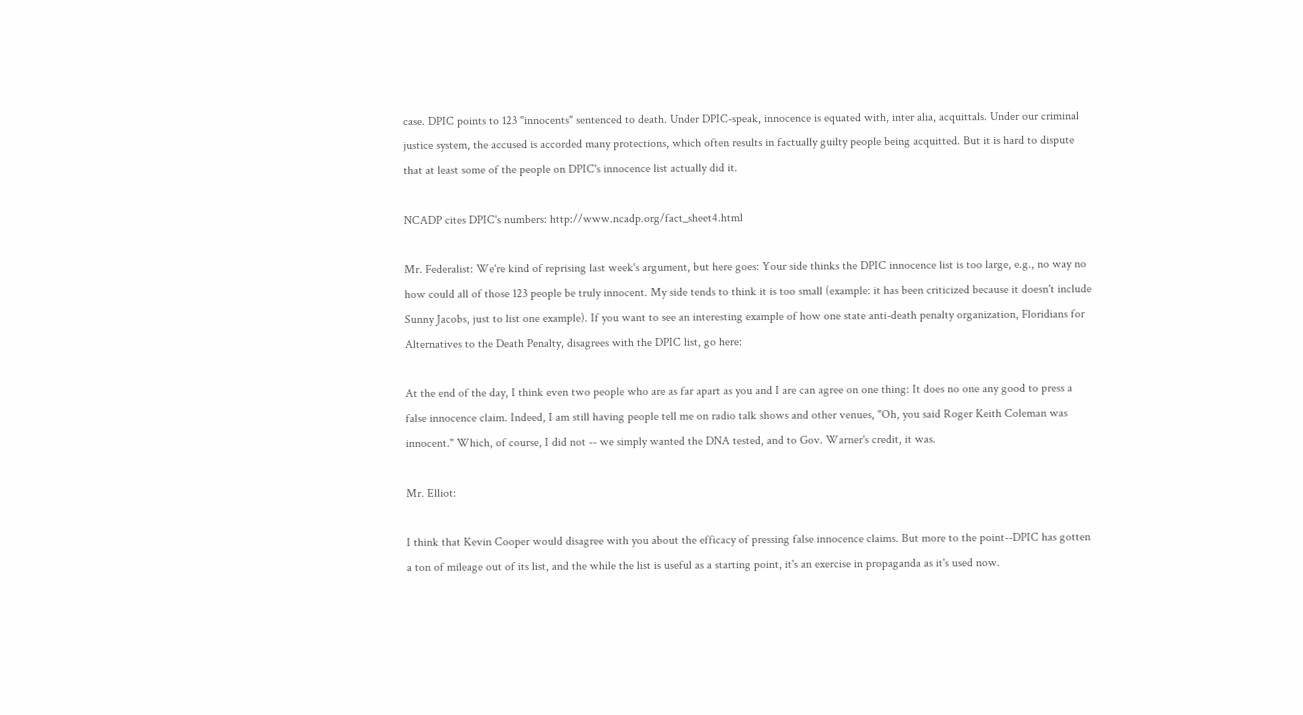case. DPIC points to 123 "innocents" sentenced to death. Under DPIC-speak, innocence is equated with, inter alia, acquittals. Under our criminal justice system, the accused is accorded many protections, which often results in factually guilty people being acquitted. But it is hard to dispute that at least some of the people on DPIC's innocence list actually did it.

NCADP cites DPIC's numbers: http://www.ncadp.org/fact_sheet4.html

Mr. Federalist: We're kind of reprising last week's argument, but here goes: Your side thinks the DPIC innocence list is too large, e.g., no way no how could all of those 123 people be truly innocent. My side tends to think it is too small (example: it has been criticized because it doesn't include Sunny Jacobs, just to list one example). If you want to see an interesting example of how one state anti-death penalty organization, Floridians for Alternatives to the Death Penalty, disagrees with the DPIC list, go here:

At the end of the day, I think even two people who are as far apart as you and I are can agree on one thing: It does no one any good to press a false innocence claim. Indeed, I am still having people tell me on radio talk shows and other venues, "Oh, you said Roger Keith Coleman was innocent." Which, of course, I did not -- we simply wanted the DNA tested, and to Gov. Warner's credit, it was.

Mr. Elliot:

I think that Kevin Cooper would disagree with you about the efficacy of pressing false innocence claims. But more to the point--DPIC has gotten a ton of mileage out of its list, and the while the list is useful as a starting point, it's an exercise in propaganda as it's used now.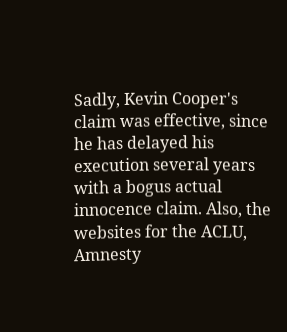Sadly, Kevin Cooper's claim was effective, since he has delayed his execution several years with a bogus actual innocence claim. Also, the websites for the ACLU, Amnesty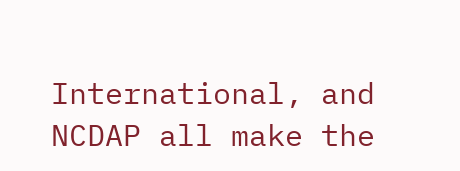International, and NCDAP all make the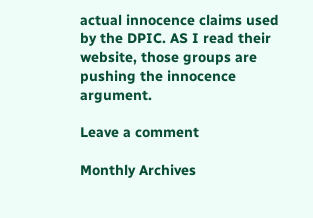actual innocence claims used by the DPIC. AS I read their website, those groups are pushing the innocence argument.

Leave a comment

Monthly Archives